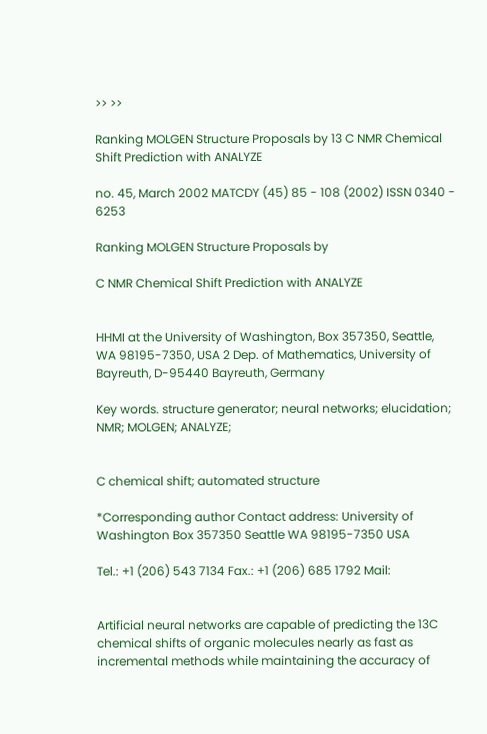>> >>

Ranking MOLGEN Structure Proposals by 13 C NMR Chemical Shift Prediction with ANALYZE

no. 45, March 2002 MATCDY (45) 85 - 108 (2002) ISSN 0340 - 6253

Ranking MOLGEN Structure Proposals by

C NMR Chemical Shift Prediction with ANALYZE


HHMI at the University of Washington, Box 357350, Seattle, WA 98195-7350, USA 2 Dep. of Mathematics, University of Bayreuth, D-95440 Bayreuth, Germany

Key words. structure generator; neural networks; elucidation; NMR; MOLGEN; ANALYZE;


C chemical shift; automated structure

*Corresponding author Contact address: University of Washington Box 357350 Seattle WA 98195-7350 USA

Tel.: +1 (206) 543 7134 Fax.: +1 (206) 685 1792 Mail:


Artificial neural networks are capable of predicting the 13C chemical shifts of organic molecules nearly as fast as incremental methods while maintaining the accuracy of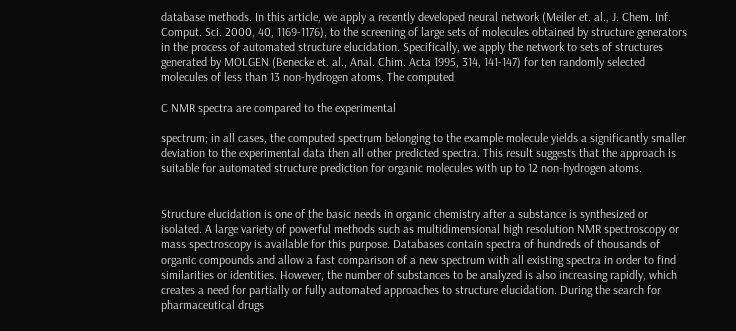database methods. In this article, we apply a recently developed neural network (Meiler et. al., J. Chem. Inf. Comput. Sci. 2000, 40, 1169-1176), to the screening of large sets of molecules obtained by structure generators in the process of automated structure elucidation. Specifically, we apply the network to sets of structures generated by MOLGEN (Benecke et. al., Anal. Chim. Acta 1995, 314, 141-147) for ten randomly selected molecules of less than 13 non-hydrogen atoms. The computed

C NMR spectra are compared to the experimental

spectrum; in all cases, the computed spectrum belonging to the example molecule yields a significantly smaller deviation to the experimental data then all other predicted spectra. This result suggests that the approach is suitable for automated structure prediction for organic molecules with up to 12 non-hydrogen atoms.


Structure elucidation is one of the basic needs in organic chemistry after a substance is synthesized or isolated. A large variety of powerful methods such as multidimensional high resolution NMR spectroscopy or mass spectroscopy is available for this purpose. Databases contain spectra of hundreds of thousands of organic compounds and allow a fast comparison of a new spectrum with all existing spectra in order to find similarities or identities. However, the number of substances to be analyzed is also increasing rapidly, which creates a need for partially or fully automated approaches to structure elucidation. During the search for pharmaceutical drugs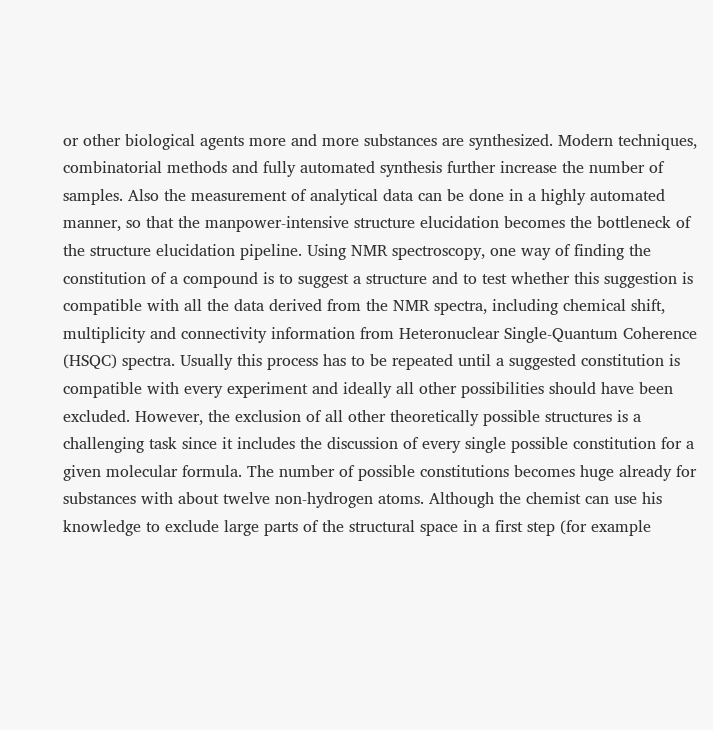or other biological agents more and more substances are synthesized. Modern techniques, combinatorial methods and fully automated synthesis further increase the number of samples. Also the measurement of analytical data can be done in a highly automated manner, so that the manpower-intensive structure elucidation becomes the bottleneck of the structure elucidation pipeline. Using NMR spectroscopy, one way of finding the constitution of a compound is to suggest a structure and to test whether this suggestion is compatible with all the data derived from the NMR spectra, including chemical shift, multiplicity and connectivity information from Heteronuclear Single-Quantum Coherence (HSQC) spectra. Usually this process has to be repeated until a suggested constitution is compatible with every experiment and ideally all other possibilities should have been excluded. However, the exclusion of all other theoretically possible structures is a challenging task since it includes the discussion of every single possible constitution for a given molecular formula. The number of possible constitutions becomes huge already for substances with about twelve non-hydrogen atoms. Although the chemist can use his knowledge to exclude large parts of the structural space in a first step (for example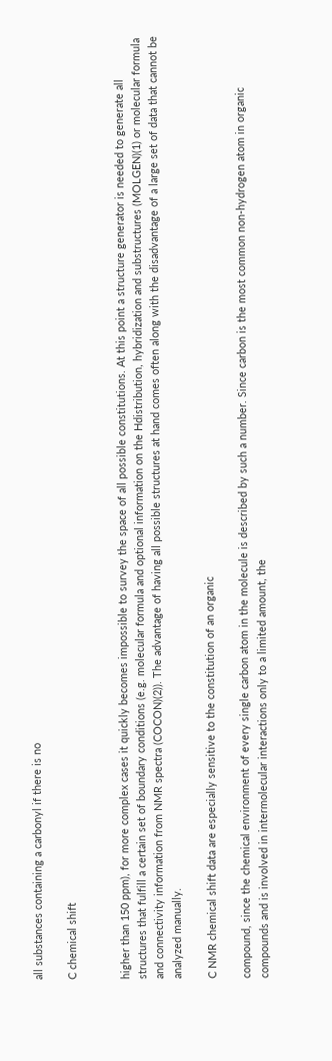all substances containing a carbonyl if there is no

C chemical shift


higher than 150 ppm), for more complex cases it quickly becomes impossible to survey the space of all possible constitutions. At this point a structure generator is needed to generate all structures that fulfill a certain set of boundary conditions (e.g. molecular formula and optional information on the Hdistribution, hybridization and substructures (MOLGEN)(1) or molecular formula and connectivity information from NMR spectra (COCON)(2)). The advantage of having all possible structures at hand comes often along with the disadvantage of a large set of data that cannot be analyzed manually.

C NMR chemical shift data are especially sensitive to the constitution of an organic

compound, since the chemical environment of every single carbon atom in the molecule is described by such a number. Since carbon is the most common non-hydrogen atom in organic compounds and is involved in intermolecular interactions only to a limited amount, the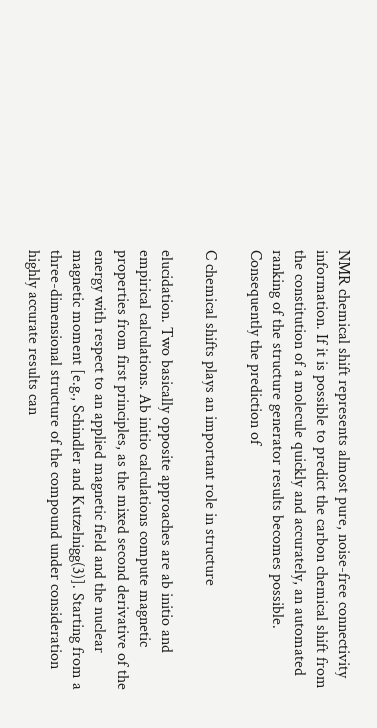NMR chemical shift represents almost pure, noise-free connectivity information. If it is possible to predict the carbon chemical shift from the constitution of a molecule quickly and accurately, an automated ranking of the structure generator results becomes possible. Consequently the prediction of

C chemical shifts plays an important role in structure

elucidation. Two basically opposite approaches are ab initio and empirical calculations. Ab initio calculations compute magnetic properties from first principles, as the mixed second derivative of the energy with respect to an applied magnetic field and the nuclear magnetic moment [e.g., Schindler and Kutzelnigg(3)]. Starting from a three-dimensional structure of the compound under consideration highly accurate results can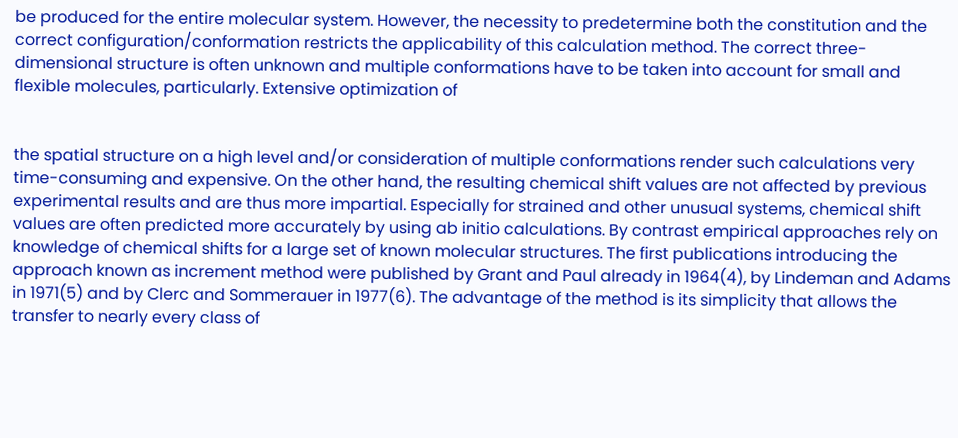be produced for the entire molecular system. However, the necessity to predetermine both the constitution and the correct configuration/conformation restricts the applicability of this calculation method. The correct three-dimensional structure is often unknown and multiple conformations have to be taken into account for small and flexible molecules, particularly. Extensive optimization of


the spatial structure on a high level and/or consideration of multiple conformations render such calculations very time-consuming and expensive. On the other hand, the resulting chemical shift values are not affected by previous experimental results and are thus more impartial. Especially for strained and other unusual systems, chemical shift values are often predicted more accurately by using ab initio calculations. By contrast empirical approaches rely on knowledge of chemical shifts for a large set of known molecular structures. The first publications introducing the approach known as increment method were published by Grant and Paul already in 1964(4), by Lindeman and Adams in 1971(5) and by Clerc and Sommerauer in 1977(6). The advantage of the method is its simplicity that allows the transfer to nearly every class of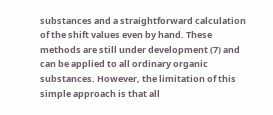substances and a straightforward calculation of the shift values even by hand. These methods are still under development (7) and can be applied to all ordinary organic substances. However, the limitation of this simple approach is that all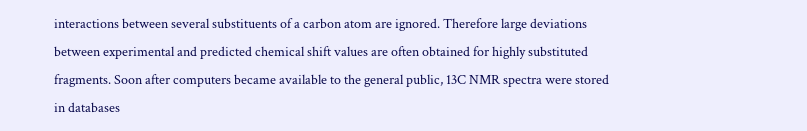interactions between several substituents of a carbon atom are ignored. Therefore large deviations between experimental and predicted chemical shift values are often obtained for highly substituted fragments. Soon after computers became available to the general public, 13C NMR spectra were stored in databases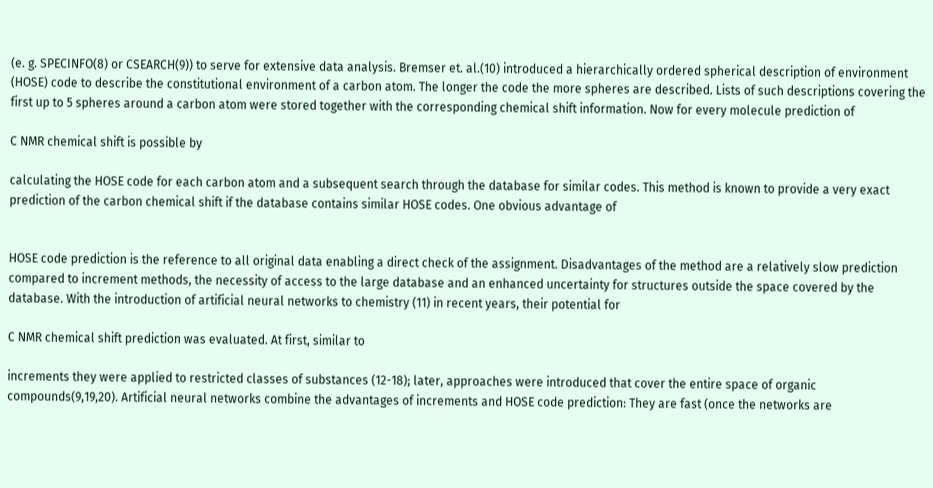(e. g. SPECINFO(8) or CSEARCH(9)) to serve for extensive data analysis. Bremser et. al.(10) introduced a hierarchically ordered spherical description of environment (HOSE) code to describe the constitutional environment of a carbon atom. The longer the code the more spheres are described. Lists of such descriptions covering the first up to 5 spheres around a carbon atom were stored together with the corresponding chemical shift information. Now for every molecule prediction of

C NMR chemical shift is possible by

calculating the HOSE code for each carbon atom and a subsequent search through the database for similar codes. This method is known to provide a very exact prediction of the carbon chemical shift if the database contains similar HOSE codes. One obvious advantage of


HOSE code prediction is the reference to all original data enabling a direct check of the assignment. Disadvantages of the method are a relatively slow prediction compared to increment methods, the necessity of access to the large database and an enhanced uncertainty for structures outside the space covered by the database. With the introduction of artificial neural networks to chemistry (11) in recent years, their potential for

C NMR chemical shift prediction was evaluated. At first, similar to

increments they were applied to restricted classes of substances (12-18); later, approaches were introduced that cover the entire space of organic compounds(9,19,20). Artificial neural networks combine the advantages of increments and HOSE code prediction: They are fast (once the networks are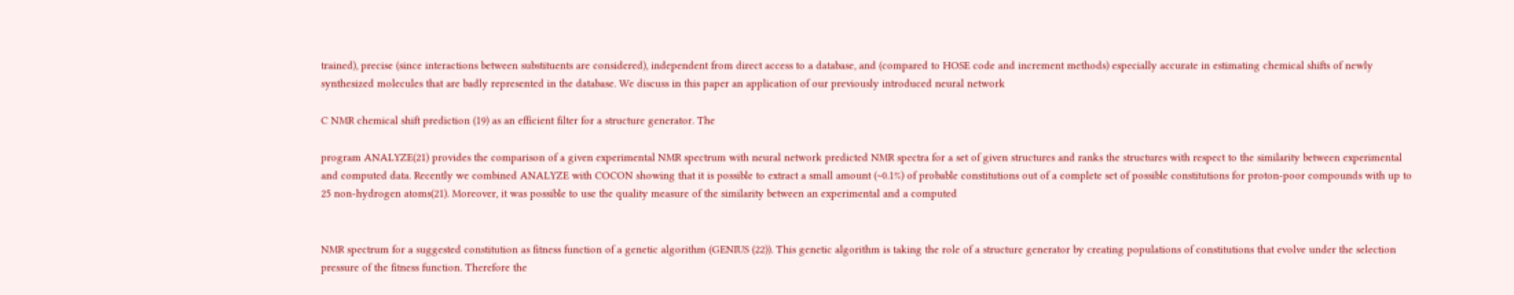trained), precise (since interactions between substituents are considered), independent from direct access to a database, and (compared to HOSE code and increment methods) especially accurate in estimating chemical shifts of newly synthesized molecules that are badly represented in the database. We discuss in this paper an application of our previously introduced neural network

C NMR chemical shift prediction (19) as an efficient filter for a structure generator. The

program ANALYZE(21) provides the comparison of a given experimental NMR spectrum with neural network predicted NMR spectra for a set of given structures and ranks the structures with respect to the similarity between experimental and computed data. Recently we combined ANALYZE with COCON showing that it is possible to extract a small amount (~0.1%) of probable constitutions out of a complete set of possible constitutions for proton-poor compounds with up to 25 non-hydrogen atoms(21). Moreover, it was possible to use the quality measure of the similarity between an experimental and a computed


NMR spectrum for a suggested constitution as fitness function of a genetic algorithm (GENIUS (22)). This genetic algorithm is taking the role of a structure generator by creating populations of constitutions that evolve under the selection pressure of the fitness function. Therefore the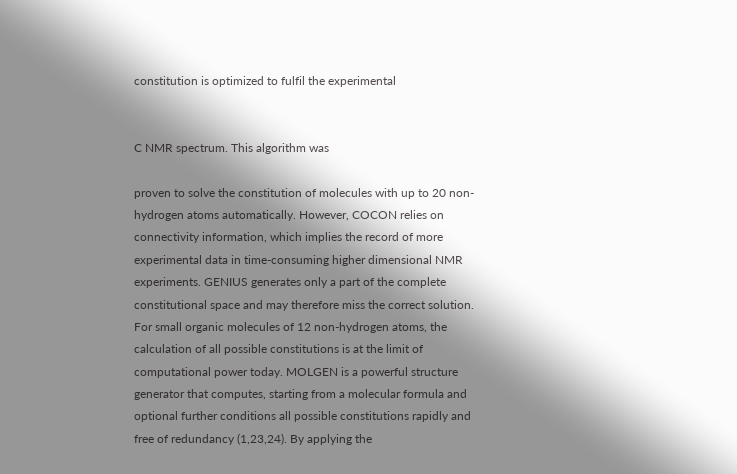constitution is optimized to fulfil the experimental


C NMR spectrum. This algorithm was

proven to solve the constitution of molecules with up to 20 non-hydrogen atoms automatically. However, COCON relies on connectivity information, which implies the record of more experimental data in time-consuming higher dimensional NMR experiments. GENIUS generates only a part of the complete constitutional space and may therefore miss the correct solution. For small organic molecules of 12 non-hydrogen atoms, the calculation of all possible constitutions is at the limit of computational power today. MOLGEN is a powerful structure generator that computes, starting from a molecular formula and optional further conditions all possible constitutions rapidly and free of redundancy (1,23,24). By applying the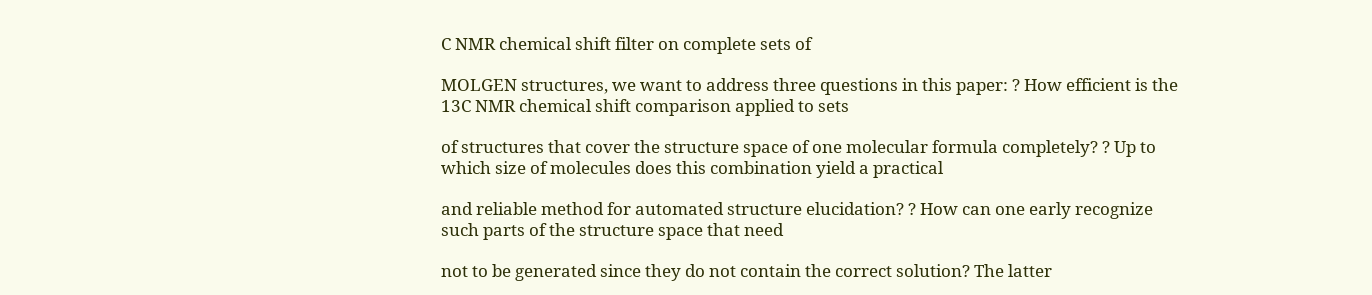C NMR chemical shift filter on complete sets of

MOLGEN structures, we want to address three questions in this paper: ? How efficient is the 13C NMR chemical shift comparison applied to sets

of structures that cover the structure space of one molecular formula completely? ? Up to which size of molecules does this combination yield a practical

and reliable method for automated structure elucidation? ? How can one early recognize such parts of the structure space that need

not to be generated since they do not contain the correct solution? The latter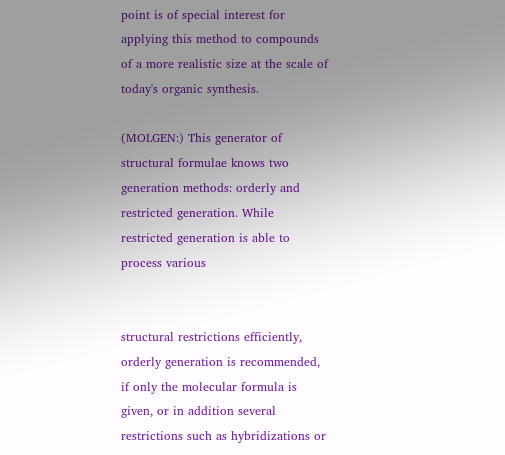point is of special interest for applying this method to compounds of a more realistic size at the scale of today's organic synthesis.

(MOLGEN:) This generator of structural formulae knows two generation methods: orderly and restricted generation. While restricted generation is able to process various


structural restrictions efficiently, orderly generation is recommended, if only the molecular formula is given, or in addition several restrictions such as hybridizations or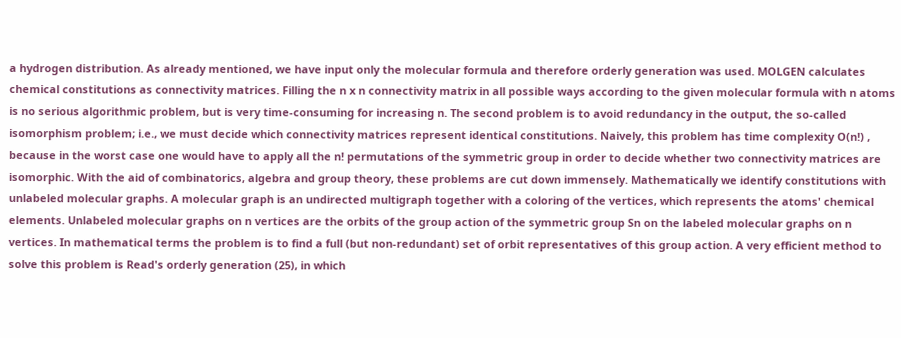a hydrogen distribution. As already mentioned, we have input only the molecular formula and therefore orderly generation was used. MOLGEN calculates chemical constitutions as connectivity matrices. Filling the n x n connectivity matrix in all possible ways according to the given molecular formula with n atoms is no serious algorithmic problem, but is very time-consuming for increasing n. The second problem is to avoid redundancy in the output, the so-called isomorphism problem; i.e., we must decide which connectivity matrices represent identical constitutions. Naively, this problem has time complexity O(n!) , because in the worst case one would have to apply all the n! permutations of the symmetric group in order to decide whether two connectivity matrices are isomorphic. With the aid of combinatorics, algebra and group theory, these problems are cut down immensely. Mathematically we identify constitutions with unlabeled molecular graphs. A molecular graph is an undirected multigraph together with a coloring of the vertices, which represents the atoms' chemical elements. Unlabeled molecular graphs on n vertices are the orbits of the group action of the symmetric group Sn on the labeled molecular graphs on n vertices. In mathematical terms the problem is to find a full (but non-redundant) set of orbit representatives of this group action. A very efficient method to solve this problem is Read's orderly generation (25), in which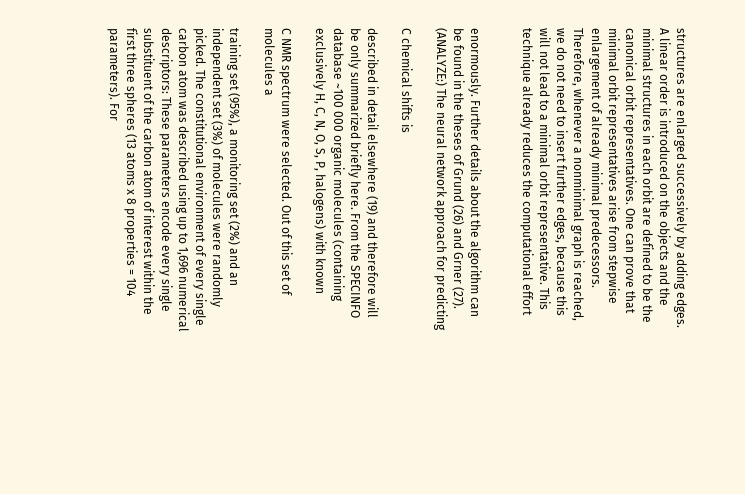structures are enlarged successively by adding edges. A linear order is introduced on the objects and the minimal structures in each orbit are defined to be the canonical orbit representatives. One can prove that minimal orbit representatives arise from stepwise enlargement of already minimal predecessors. Therefore, whenever a nonminimal graph is reached, we do not need to insert further edges, because this will not lead to a minimal orbit representative. This technique already reduces the computational effort


enormously. Further details about the algorithm can be found in the theses of Grund (26) and Grner (27). (ANALYZE:) The neural network approach for predicting

C chemical shifts is

described in detail elsewhere (19) and therefore will be only summarized briefly here. From the SPECINFO database ~100 000 organic molecules (containing exclusively H, C, N, O, S, P, halogens) with known

C NMR spectrum were selected. Out of this set of molecules a

training set (95%), a monitoring set (2%) and an independent set (3%) of molecules were randomly picked. The constitutional environment of every single carbon atom was described using up to 1,696 numerical descriptors: These parameters encode every single substituent of the carbon atom of interest within the first three spheres (13 atoms x 8 properties = 104 parameters). For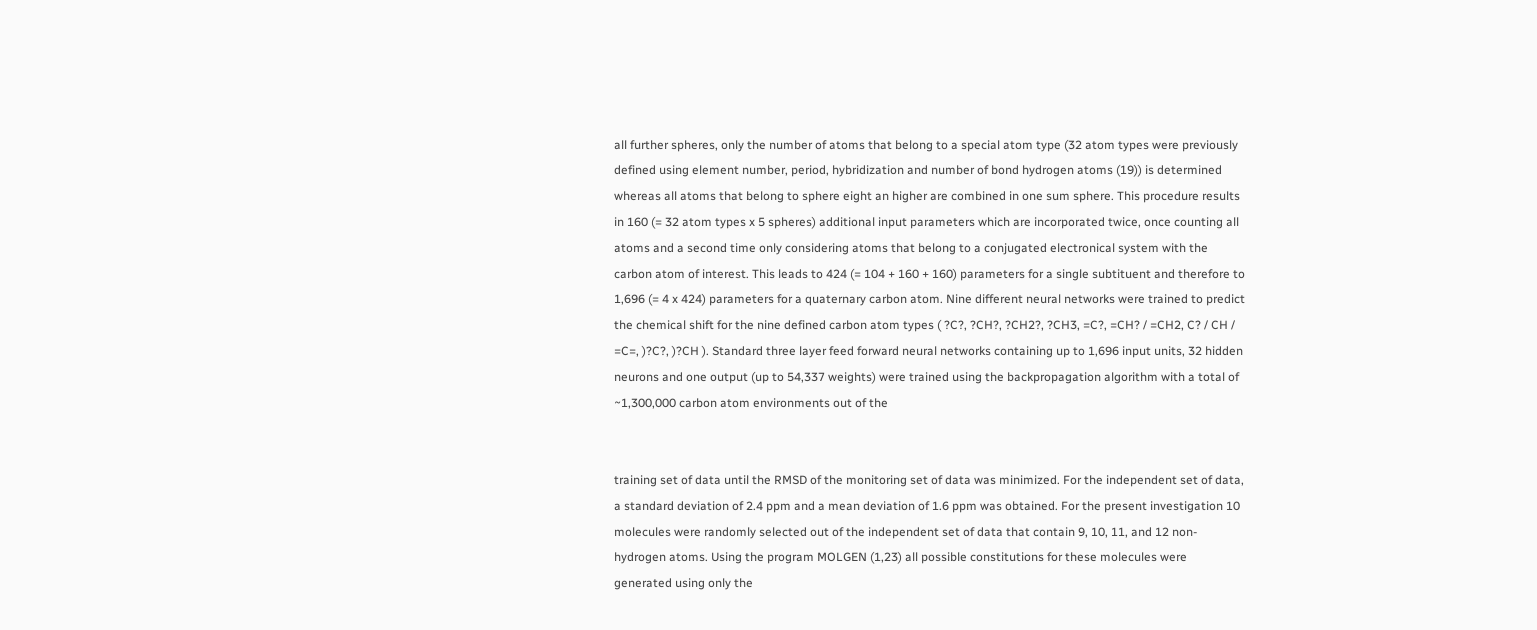all further spheres, only the number of atoms that belong to a special atom type (32 atom types were previously defined using element number, period, hybridization and number of bond hydrogen atoms (19)) is determined whereas all atoms that belong to sphere eight an higher are combined in one sum sphere. This procedure results in 160 (= 32 atom types x 5 spheres) additional input parameters which are incorporated twice, once counting all atoms and a second time only considering atoms that belong to a conjugated electronical system with the carbon atom of interest. This leads to 424 (= 104 + 160 + 160) parameters for a single subtituent and therefore to 1,696 (= 4 x 424) parameters for a quaternary carbon atom. Nine different neural networks were trained to predict the chemical shift for the nine defined carbon atom types ( ?C?, ?CH?, ?CH2?, ?CH3, =C?, =CH? / =CH2, C? / CH / =C=, )?C?, )?CH ). Standard three layer feed forward neural networks containing up to 1,696 input units, 32 hidden neurons and one output (up to 54,337 weights) were trained using the backpropagation algorithm with a total of ~1,300,000 carbon atom environments out of the


training set of data until the RMSD of the monitoring set of data was minimized. For the independent set of data, a standard deviation of 2.4 ppm and a mean deviation of 1.6 ppm was obtained. For the present investigation 10 molecules were randomly selected out of the independent set of data that contain 9, 10, 11, and 12 non-hydrogen atoms. Using the program MOLGEN (1,23) all possible constitutions for these molecules were generated using only the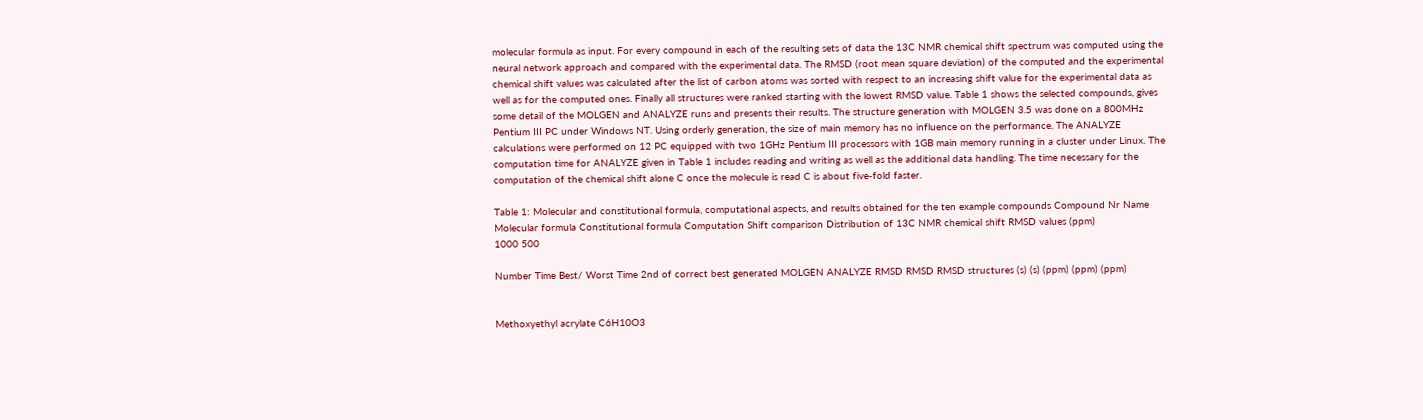molecular formula as input. For every compound in each of the resulting sets of data the 13C NMR chemical shift spectrum was computed using the neural network approach and compared with the experimental data. The RMSD (root mean square deviation) of the computed and the experimental chemical shift values was calculated after the list of carbon atoms was sorted with respect to an increasing shift value for the experimental data as well as for the computed ones. Finally all structures were ranked starting with the lowest RMSD value. Table 1 shows the selected compounds, gives some detail of the MOLGEN and ANALYZE runs and presents their results. The structure generation with MOLGEN 3.5 was done on a 800MHz Pentium III PC under Windows NT. Using orderly generation, the size of main memory has no influence on the performance. The ANALYZE calculations were performed on 12 PC equipped with two 1GHz Pentium III processors with 1GB main memory running in a cluster under Linux. The computation time for ANALYZE given in Table 1 includes reading and writing as well as the additional data handling. The time necessary for the computation of the chemical shift alone C once the molecule is read C is about five-fold faster.

Table 1: Molecular and constitutional formula, computational aspects, and results obtained for the ten example compounds Compound Nr Name Molecular formula Constitutional formula Computation Shift comparison Distribution of 13C NMR chemical shift RMSD values (ppm)
1000 500

Number Time Best/ Worst Time 2nd of correct best generated MOLGEN ANALYZE RMSD RMSD RMSD structures (s) (s) (ppm) (ppm) (ppm)


Methoxyethyl acrylate C6H10O3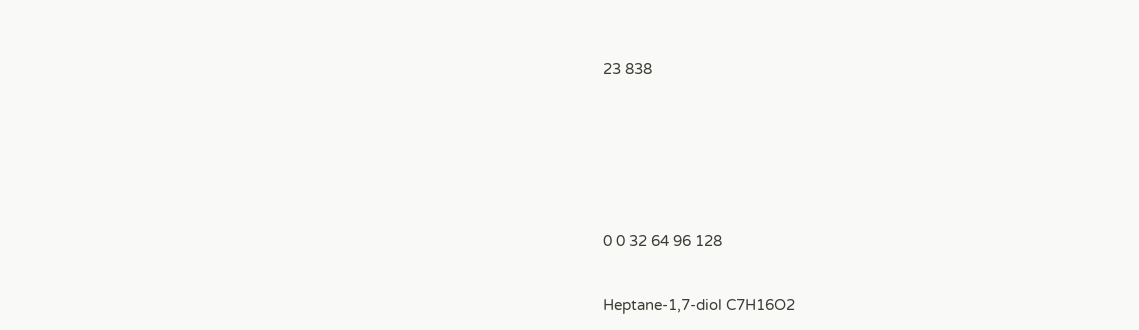23 838







0 0 32 64 96 128


Heptane-1,7-diol C7H16O2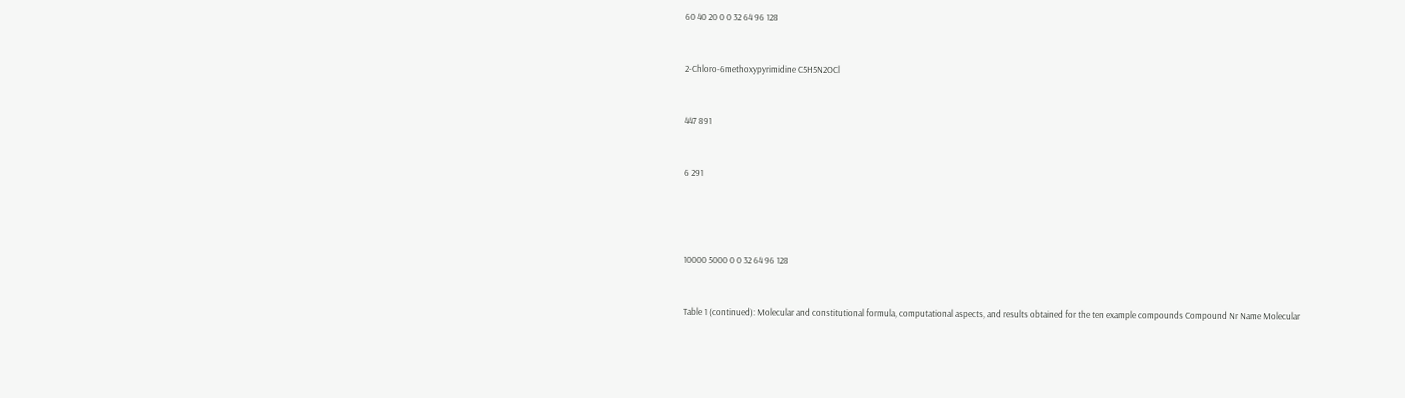60 40 20 0 0 32 64 96 128


2-Chloro-6methoxypyrimidine C5H5N2OCl


447 891


6 291




10000 5000 0 0 32 64 96 128


Table 1 (continued): Molecular and constitutional formula, computational aspects, and results obtained for the ten example compounds Compound Nr Name Molecular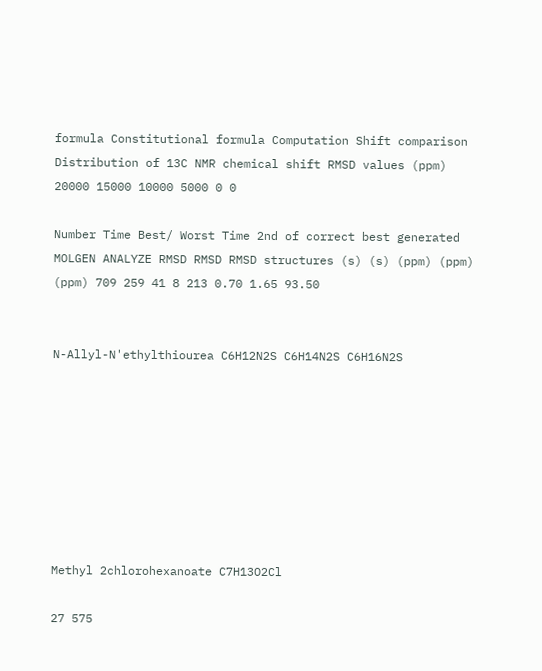formula Constitutional formula Computation Shift comparison Distribution of 13C NMR chemical shift RMSD values (ppm)
20000 15000 10000 5000 0 0

Number Time Best/ Worst Time 2nd of correct best generated MOLGEN ANALYZE RMSD RMSD RMSD structures (s) (s) (ppm) (ppm) (ppm) 709 259 41 8 213 0.70 1.65 93.50


N-Allyl-N'ethylthiourea C6H12N2S C6H14N2S C6H16N2S








Methyl 2chlorohexanoate C7H13O2Cl

27 575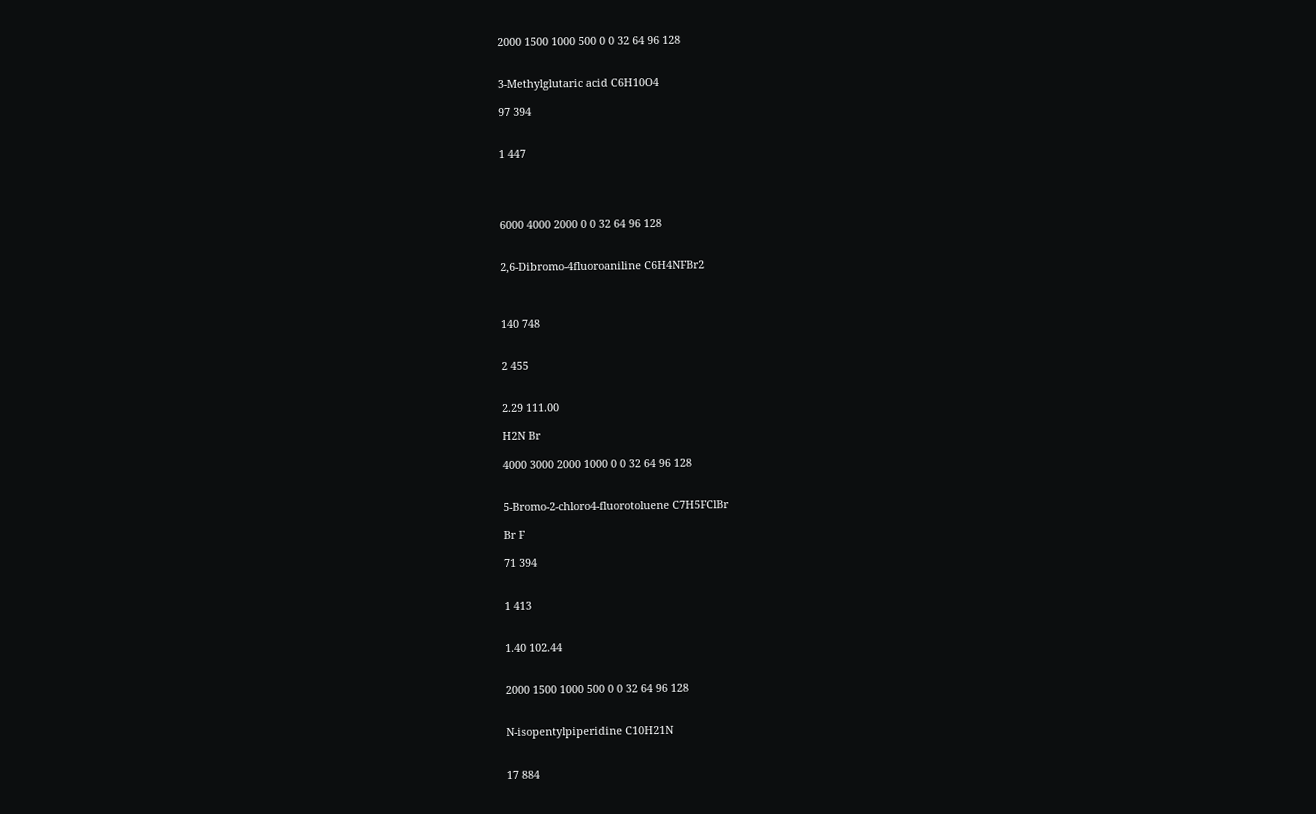2000 1500 1000 500 0 0 32 64 96 128


3-Methylglutaric acid C6H10O4

97 394


1 447




6000 4000 2000 0 0 32 64 96 128


2,6-Dibromo-4fluoroaniline C6H4NFBr2



140 748


2 455


2.29 111.00

H2N Br

4000 3000 2000 1000 0 0 32 64 96 128


5-Bromo-2-chloro4-fluorotoluene C7H5FClBr

Br F

71 394


1 413


1.40 102.44


2000 1500 1000 500 0 0 32 64 96 128


N-isopentylpiperidine C10H21N


17 884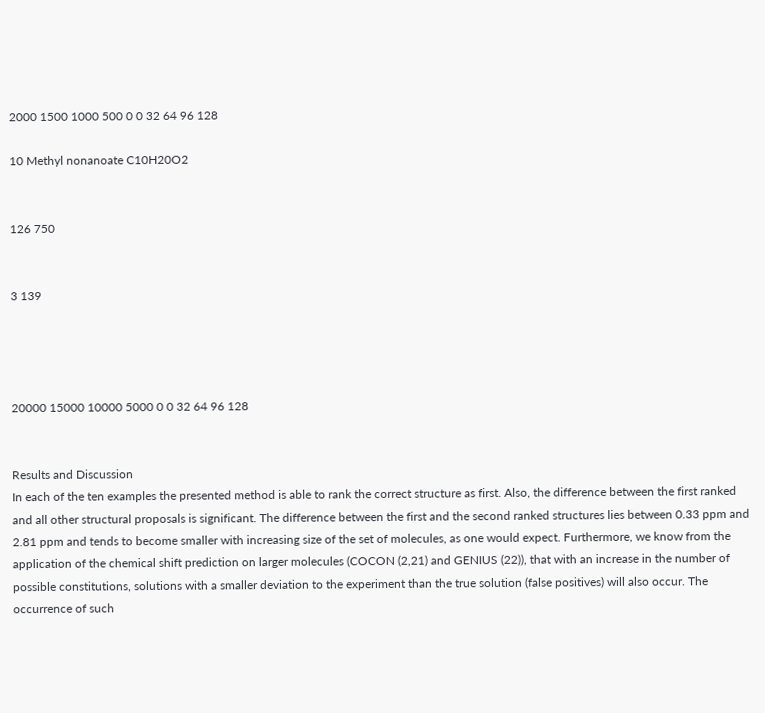2000 1500 1000 500 0 0 32 64 96 128

10 Methyl nonanoate C10H20O2


126 750


3 139




20000 15000 10000 5000 0 0 32 64 96 128


Results and Discussion
In each of the ten examples the presented method is able to rank the correct structure as first. Also, the difference between the first ranked and all other structural proposals is significant. The difference between the first and the second ranked structures lies between 0.33 ppm and 2.81 ppm and tends to become smaller with increasing size of the set of molecules, as one would expect. Furthermore, we know from the application of the chemical shift prediction on larger molecules (COCON (2,21) and GENIUS (22)), that with an increase in the number of possible constitutions, solutions with a smaller deviation to the experiment than the true solution (false positives) will also occur. The occurrence of such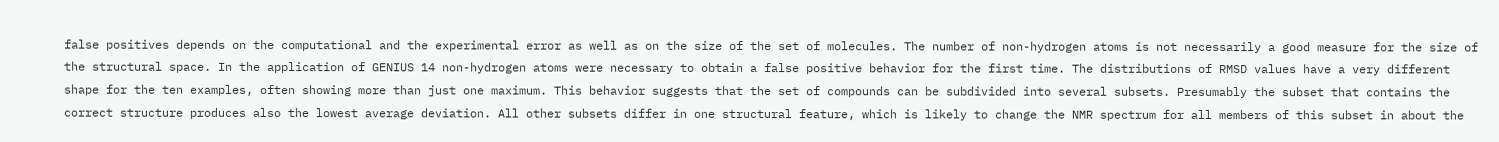false positives depends on the computational and the experimental error as well as on the size of the set of molecules. The number of non-hydrogen atoms is not necessarily a good measure for the size of the structural space. In the application of GENIUS 14 non-hydrogen atoms were necessary to obtain a false positive behavior for the first time. The distributions of RMSD values have a very different shape for the ten examples, often showing more than just one maximum. This behavior suggests that the set of compounds can be subdivided into several subsets. Presumably the subset that contains the correct structure produces also the lowest average deviation. All other subsets differ in one structural feature, which is likely to change the NMR spectrum for all members of this subset in about the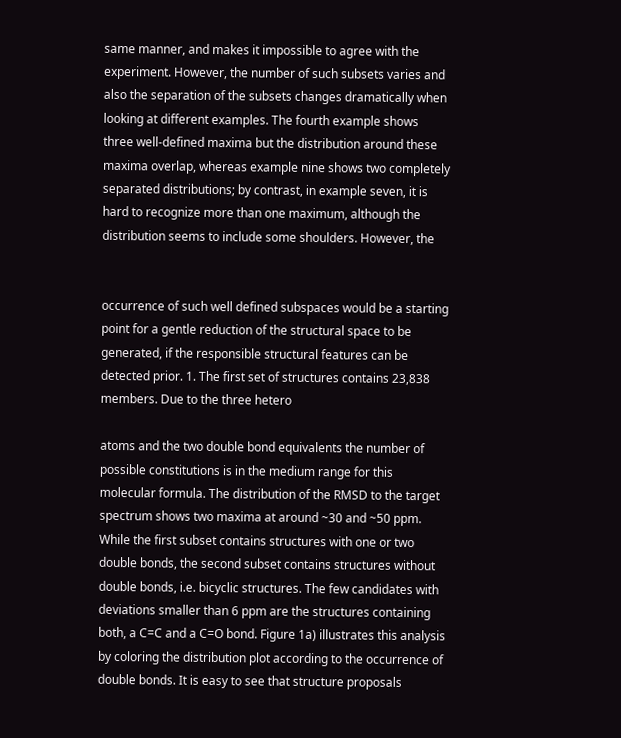same manner, and makes it impossible to agree with the experiment. However, the number of such subsets varies and also the separation of the subsets changes dramatically when looking at different examples. The fourth example shows three well-defined maxima but the distribution around these maxima overlap, whereas example nine shows two completely separated distributions; by contrast, in example seven, it is hard to recognize more than one maximum, although the distribution seems to include some shoulders. However, the


occurrence of such well defined subspaces would be a starting point for a gentle reduction of the structural space to be generated, if the responsible structural features can be detected prior. 1. The first set of structures contains 23,838 members. Due to the three hetero

atoms and the two double bond equivalents the number of possible constitutions is in the medium range for this molecular formula. The distribution of the RMSD to the target spectrum shows two maxima at around ~30 and ~50 ppm. While the first subset contains structures with one or two double bonds, the second subset contains structures without double bonds, i.e. bicyclic structures. The few candidates with deviations smaller than 6 ppm are the structures containing both, a C=C and a C=O bond. Figure 1a) illustrates this analysis by coloring the distribution plot according to the occurrence of double bonds. It is easy to see that structure proposals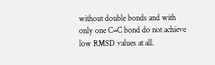without double bonds and with only one C=C bond do not achieve low RMSD values at all.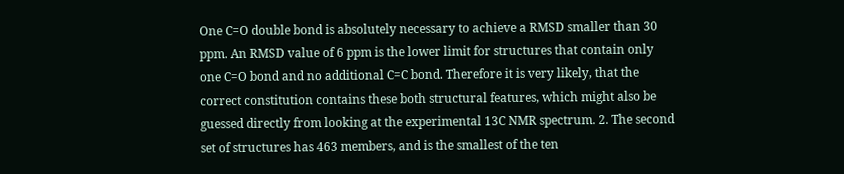One C=O double bond is absolutely necessary to achieve a RMSD smaller than 30 ppm. An RMSD value of 6 ppm is the lower limit for structures that contain only one C=O bond and no additional C=C bond. Therefore it is very likely, that the correct constitution contains these both structural features, which might also be guessed directly from looking at the experimental 13C NMR spectrum. 2. The second set of structures has 463 members, and is the smallest of the ten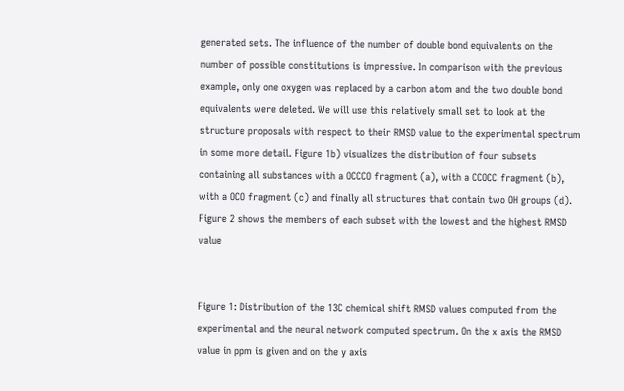generated sets. The influence of the number of double bond equivalents on the number of possible constitutions is impressive. In comparison with the previous example, only one oxygen was replaced by a carbon atom and the two double bond equivalents were deleted. We will use this relatively small set to look at the structure proposals with respect to their RMSD value to the experimental spectrum in some more detail. Figure 1b) visualizes the distribution of four subsets containing all substances with a OCCCO fragment (a), with a CCOCC fragment (b), with a OCO fragment (c) and finally all structures that contain two OH groups (d). Figure 2 shows the members of each subset with the lowest and the highest RMSD value


Figure 1: Distribution of the 13C chemical shift RMSD values computed from the experimental and the neural network computed spectrum. On the x axis the RMSD value in ppm is given and on the y axis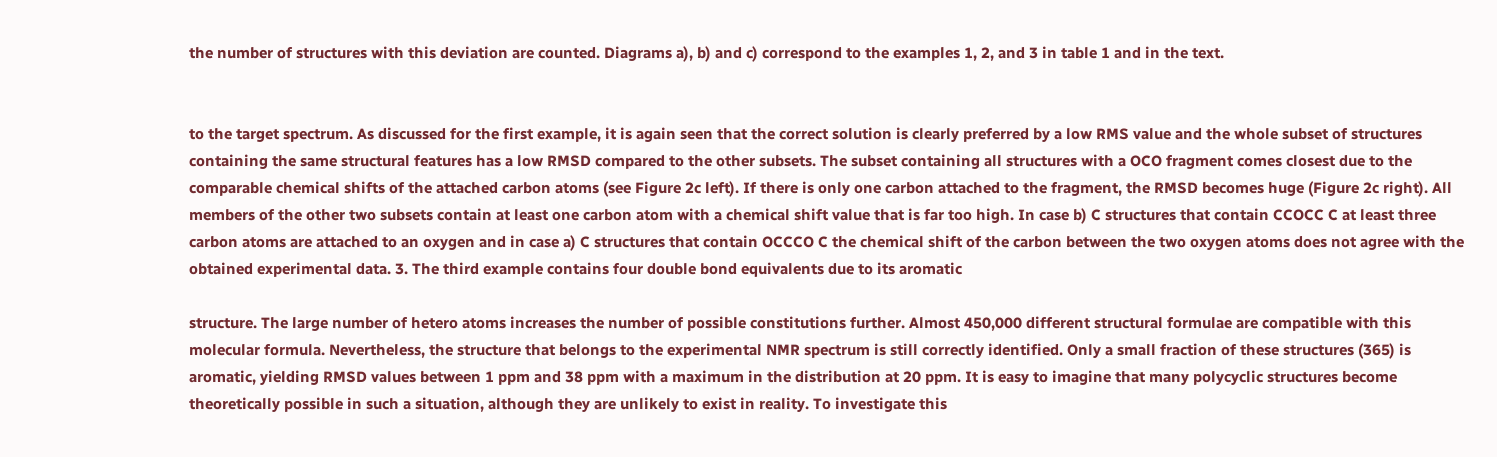the number of structures with this deviation are counted. Diagrams a), b) and c) correspond to the examples 1, 2, and 3 in table 1 and in the text.


to the target spectrum. As discussed for the first example, it is again seen that the correct solution is clearly preferred by a low RMS value and the whole subset of structures containing the same structural features has a low RMSD compared to the other subsets. The subset containing all structures with a OCO fragment comes closest due to the comparable chemical shifts of the attached carbon atoms (see Figure 2c left). If there is only one carbon attached to the fragment, the RMSD becomes huge (Figure 2c right). All members of the other two subsets contain at least one carbon atom with a chemical shift value that is far too high. In case b) C structures that contain CCOCC C at least three carbon atoms are attached to an oxygen and in case a) C structures that contain OCCCO C the chemical shift of the carbon between the two oxygen atoms does not agree with the obtained experimental data. 3. The third example contains four double bond equivalents due to its aromatic

structure. The large number of hetero atoms increases the number of possible constitutions further. Almost 450,000 different structural formulae are compatible with this molecular formula. Nevertheless, the structure that belongs to the experimental NMR spectrum is still correctly identified. Only a small fraction of these structures (365) is aromatic, yielding RMSD values between 1 ppm and 38 ppm with a maximum in the distribution at 20 ppm. It is easy to imagine that many polycyclic structures become theoretically possible in such a situation, although they are unlikely to exist in reality. To investigate this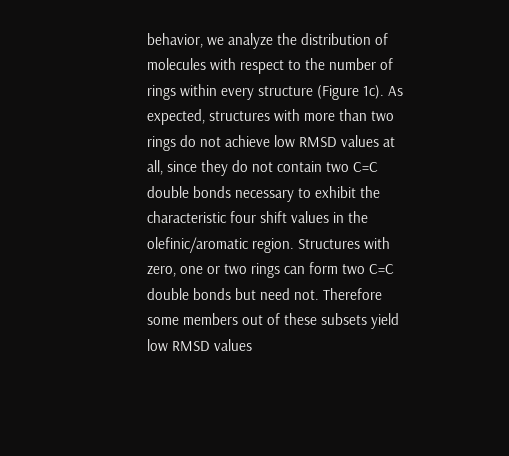behavior, we analyze the distribution of molecules with respect to the number of rings within every structure (Figure 1c). As expected, structures with more than two rings do not achieve low RMSD values at all, since they do not contain two C=C double bonds necessary to exhibit the characteristic four shift values in the olefinic/aromatic region. Structures with zero, one or two rings can form two C=C double bonds but need not. Therefore some members out of these subsets yield low RMSD values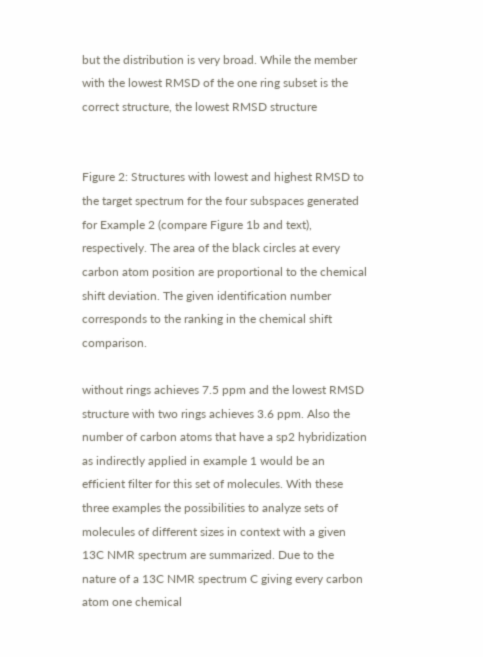but the distribution is very broad. While the member with the lowest RMSD of the one ring subset is the correct structure, the lowest RMSD structure


Figure 2: Structures with lowest and highest RMSD to the target spectrum for the four subspaces generated for Example 2 (compare Figure 1b and text), respectively. The area of the black circles at every carbon atom position are proportional to the chemical shift deviation. The given identification number corresponds to the ranking in the chemical shift comparison.

without rings achieves 7.5 ppm and the lowest RMSD structure with two rings achieves 3.6 ppm. Also the number of carbon atoms that have a sp2 hybridization as indirectly applied in example 1 would be an efficient filter for this set of molecules. With these three examples the possibilities to analyze sets of molecules of different sizes in context with a given 13C NMR spectrum are summarized. Due to the nature of a 13C NMR spectrum C giving every carbon atom one chemical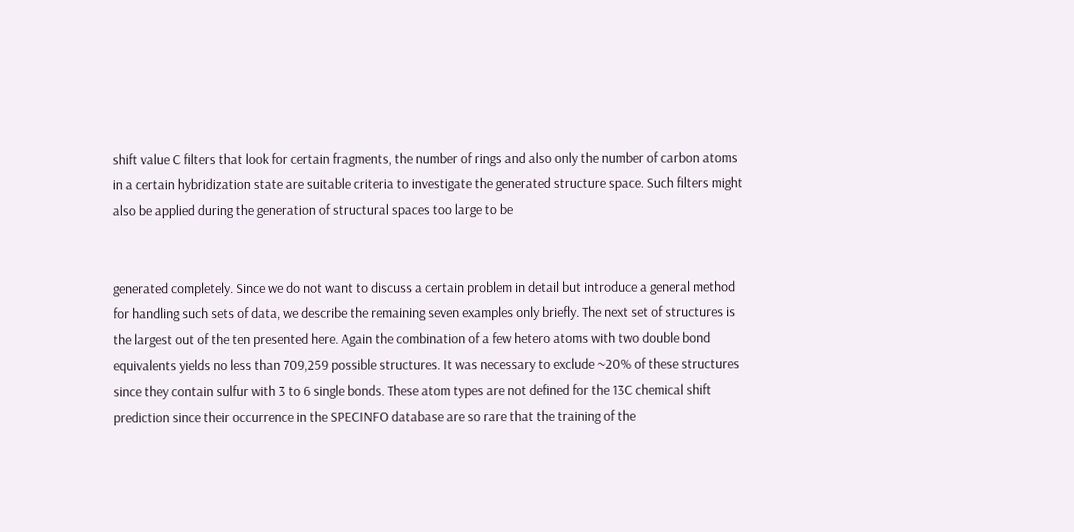shift value C filters that look for certain fragments, the number of rings and also only the number of carbon atoms in a certain hybridization state are suitable criteria to investigate the generated structure space. Such filters might also be applied during the generation of structural spaces too large to be


generated completely. Since we do not want to discuss a certain problem in detail but introduce a general method for handling such sets of data, we describe the remaining seven examples only briefly. The next set of structures is the largest out of the ten presented here. Again the combination of a few hetero atoms with two double bond equivalents yields no less than 709,259 possible structures. It was necessary to exclude ~20% of these structures since they contain sulfur with 3 to 6 single bonds. These atom types are not defined for the 13C chemical shift prediction since their occurrence in the SPECINFO database are so rare that the training of the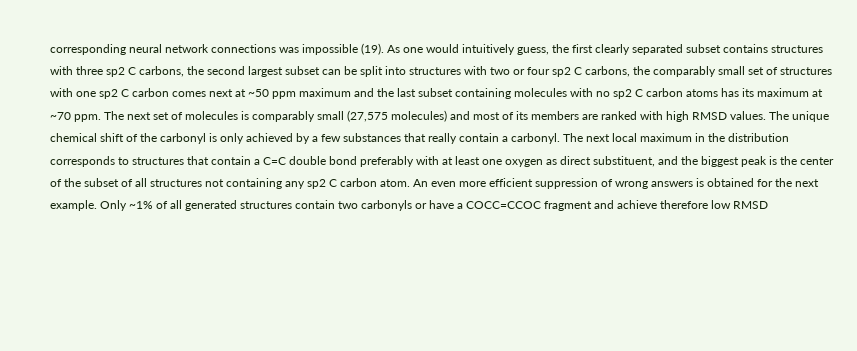corresponding neural network connections was impossible (19). As one would intuitively guess, the first clearly separated subset contains structures with three sp2 C carbons, the second largest subset can be split into structures with two or four sp2 C carbons, the comparably small set of structures with one sp2 C carbon comes next at ~50 ppm maximum and the last subset containing molecules with no sp2 C carbon atoms has its maximum at ~70 ppm. The next set of molecules is comparably small (27,575 molecules) and most of its members are ranked with high RMSD values. The unique chemical shift of the carbonyl is only achieved by a few substances that really contain a carbonyl. The next local maximum in the distribution corresponds to structures that contain a C=C double bond preferably with at least one oxygen as direct substituent, and the biggest peak is the center of the subset of all structures not containing any sp2 C carbon atom. An even more efficient suppression of wrong answers is obtained for the next example. Only ~1% of all generated structures contain two carbonyls or have a COCC=CCOC fragment and achieve therefore low RMSD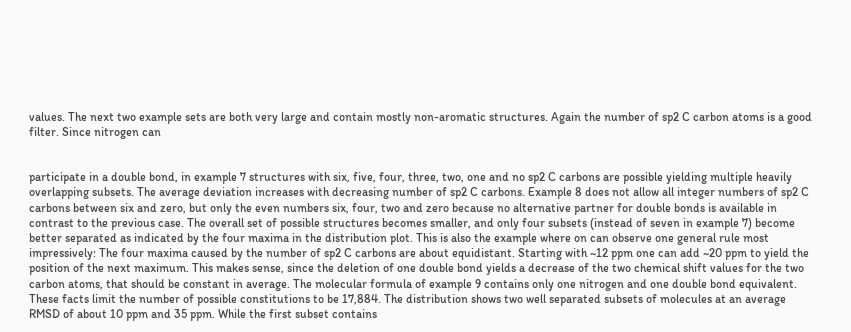values. The next two example sets are both very large and contain mostly non-aromatic structures. Again the number of sp2 C carbon atoms is a good filter. Since nitrogen can


participate in a double bond, in example 7 structures with six, five, four, three, two, one and no sp2 C carbons are possible yielding multiple heavily overlapping subsets. The average deviation increases with decreasing number of sp2 C carbons. Example 8 does not allow all integer numbers of sp2 C carbons between six and zero, but only the even numbers six, four, two and zero because no alternative partner for double bonds is available in contrast to the previous case. The overall set of possible structures becomes smaller, and only four subsets (instead of seven in example 7) become better separated as indicated by the four maxima in the distribution plot. This is also the example where on can observe one general rule most impressively: The four maxima caused by the number of sp2 C carbons are about equidistant. Starting with ~12 ppm one can add ~20 ppm to yield the position of the next maximum. This makes sense, since the deletion of one double bond yields a decrease of the two chemical shift values for the two carbon atoms, that should be constant in average. The molecular formula of example 9 contains only one nitrogen and one double bond equivalent. These facts limit the number of possible constitutions to be 17,884. The distribution shows two well separated subsets of molecules at an average RMSD of about 10 ppm and 35 ppm. While the first subset contains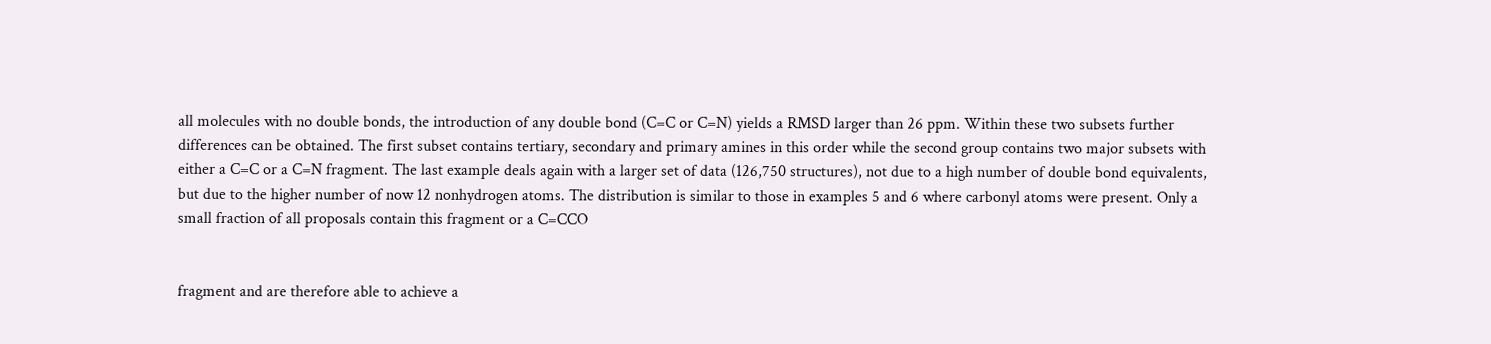all molecules with no double bonds, the introduction of any double bond (C=C or C=N) yields a RMSD larger than 26 ppm. Within these two subsets further differences can be obtained. The first subset contains tertiary, secondary and primary amines in this order while the second group contains two major subsets with either a C=C or a C=N fragment. The last example deals again with a larger set of data (126,750 structures), not due to a high number of double bond equivalents, but due to the higher number of now 12 nonhydrogen atoms. The distribution is similar to those in examples 5 and 6 where carbonyl atoms were present. Only a small fraction of all proposals contain this fragment or a C=CCO


fragment and are therefore able to achieve a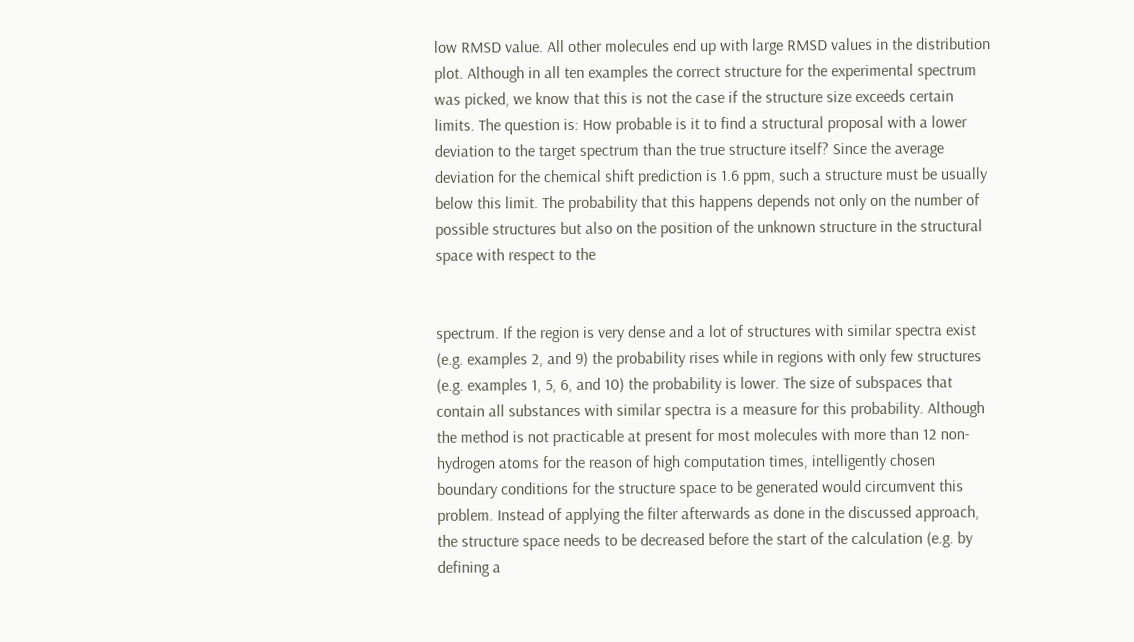low RMSD value. All other molecules end up with large RMSD values in the distribution plot. Although in all ten examples the correct structure for the experimental spectrum was picked, we know that this is not the case if the structure size exceeds certain limits. The question is: How probable is it to find a structural proposal with a lower deviation to the target spectrum than the true structure itself? Since the average deviation for the chemical shift prediction is 1.6 ppm, such a structure must be usually below this limit. The probability that this happens depends not only on the number of possible structures but also on the position of the unknown structure in the structural space with respect to the


spectrum. If the region is very dense and a lot of structures with similar spectra exist (e.g. examples 2, and 9) the probability rises while in regions with only few structures (e.g. examples 1, 5, 6, and 10) the probability is lower. The size of subspaces that contain all substances with similar spectra is a measure for this probability. Although the method is not practicable at present for most molecules with more than 12 non-hydrogen atoms for the reason of high computation times, intelligently chosen boundary conditions for the structure space to be generated would circumvent this problem. Instead of applying the filter afterwards as done in the discussed approach, the structure space needs to be decreased before the start of the calculation (e.g. by defining a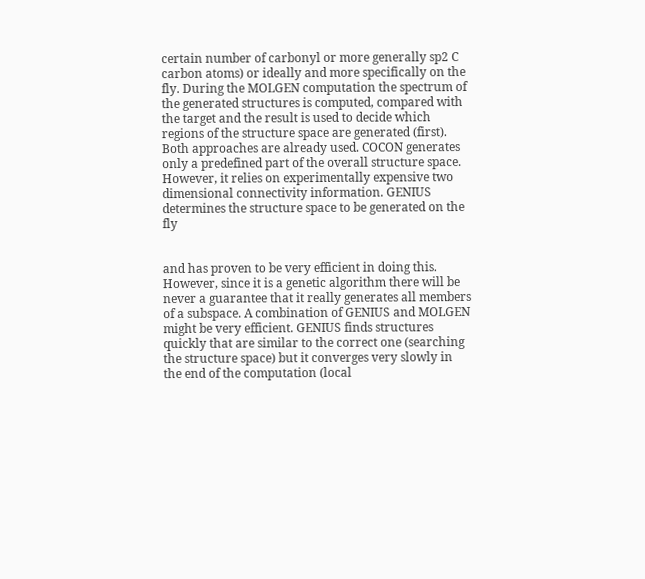certain number of carbonyl or more generally sp2 C carbon atoms) or ideally and more specifically on the fly. During the MOLGEN computation the spectrum of the generated structures is computed, compared with the target and the result is used to decide which regions of the structure space are generated (first). Both approaches are already used. COCON generates only a predefined part of the overall structure space. However, it relies on experimentally expensive two dimensional connectivity information. GENIUS determines the structure space to be generated on the fly


and has proven to be very efficient in doing this. However, since it is a genetic algorithm there will be never a guarantee that it really generates all members of a subspace. A combination of GENIUS and MOLGEN might be very efficient. GENIUS finds structures quickly that are similar to the correct one (searching the structure space) but it converges very slowly in the end of the computation (local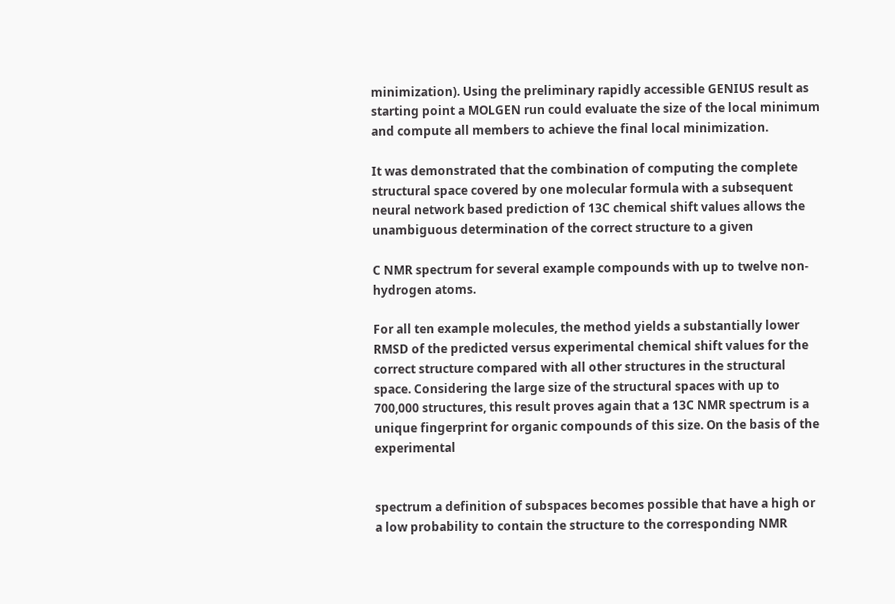minimization). Using the preliminary rapidly accessible GENIUS result as starting point a MOLGEN run could evaluate the size of the local minimum and compute all members to achieve the final local minimization.

It was demonstrated that the combination of computing the complete structural space covered by one molecular formula with a subsequent neural network based prediction of 13C chemical shift values allows the unambiguous determination of the correct structure to a given

C NMR spectrum for several example compounds with up to twelve non-hydrogen atoms.

For all ten example molecules, the method yields a substantially lower RMSD of the predicted versus experimental chemical shift values for the correct structure compared with all other structures in the structural space. Considering the large size of the structural spaces with up to 700,000 structures, this result proves again that a 13C NMR spectrum is a unique fingerprint for organic compounds of this size. On the basis of the experimental


spectrum a definition of subspaces becomes possible that have a high or a low probability to contain the structure to the corresponding NMR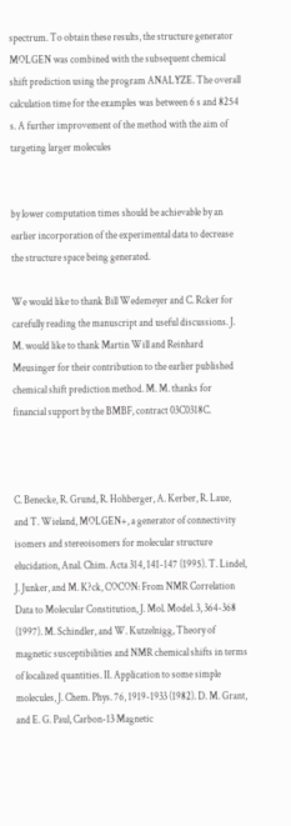spectrum. To obtain these results, the structure generator MOLGEN was combined with the subsequent chemical shift prediction using the program ANALYZE. The overall calculation time for the examples was between 6 s and 8254 s. A further improvement of the method with the aim of targeting larger molecules


by lower computation times should be achievable by an earlier incorporation of the experimental data to decrease the structure space being generated.

We would like to thank Bill Wedemeyer and C. Rcker for carefully reading the manuscript and useful discussions. J. M. would like to thank Martin Will and Reinhard Meusinger for their contribution to the earlier published chemical shift prediction method. M. M. thanks for financial support by the BMBF, contract 03C0318C.



C. Benecke, R. Grund, R. Hohberger, A. Kerber, R. Laue, and T. Wieland, MOLGEN+, a generator of connectivity isomers and stereoisomers for molecular structure elucidation, Anal. Chim. Acta 314, 141-147 (1995). T. Lindel, J. Junker, and M. K?ck, COCON: From NMR Correlation Data to Molecular Constitution, J. Mol. Model. 3, 364-368 (1997). M. Schindler, and W. Kutzelnigg, Theory of magnetic susceptibilities and NMR chemical shifts in terms of localized quantities. II. Application to some simple molecules, J. Chem. Phys. 76, 1919-1933 (1982). D. M. Grant, and E. G. Paul, Carbon-13 Magnetic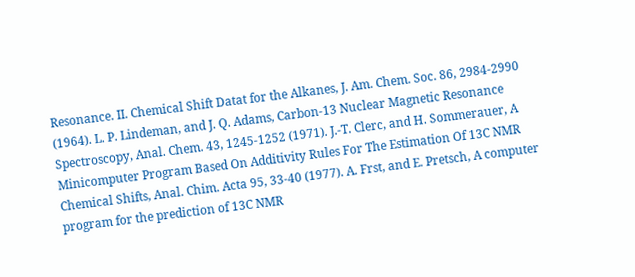Resonance. II. Chemical Shift Datat for the Alkanes, J. Am. Chem. Soc. 86, 2984-2990 (1964). L. P. Lindeman, and J. Q. Adams, Carbon-13 Nuclear Magnetic Resonance Spectroscopy, Anal. Chem. 43, 1245-1252 (1971). J.-T. Clerc, and H. Sommerauer, A Minicomputer Program Based On Additivity Rules For The Estimation Of 13C NMR Chemical Shifts, Anal. Chim. Acta 95, 33-40 (1977). A. Frst, and E. Pretsch, A computer program for the prediction of 13C NMR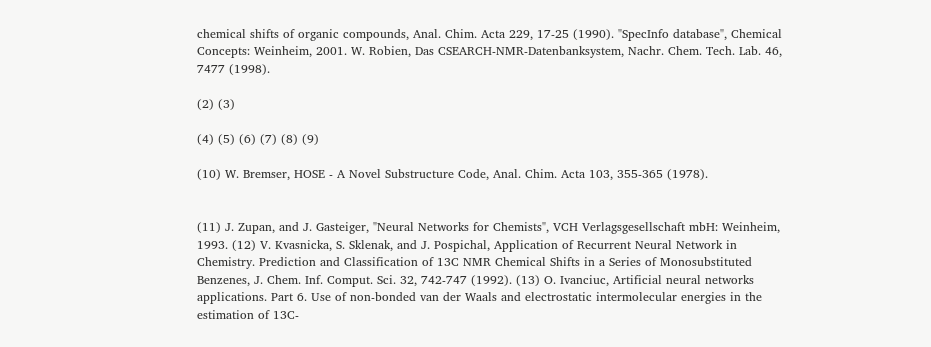chemical shifts of organic compounds, Anal. Chim. Acta 229, 17-25 (1990). "SpecInfo database", Chemical Concepts: Weinheim, 2001. W. Robien, Das CSEARCH-NMR-Datenbanksystem, Nachr. Chem. Tech. Lab. 46, 7477 (1998).

(2) (3)

(4) (5) (6) (7) (8) (9)

(10) W. Bremser, HOSE - A Novel Substructure Code, Anal. Chim. Acta 103, 355-365 (1978).


(11) J. Zupan, and J. Gasteiger, "Neural Networks for Chemists", VCH Verlagsgesellschaft mbH: Weinheim, 1993. (12) V. Kvasnicka, S. Sklenak, and J. Pospichal, Application of Recurrent Neural Network in Chemistry. Prediction and Classification of 13C NMR Chemical Shifts in a Series of Monosubstituted Benzenes, J. Chem. Inf. Comput. Sci. 32, 742-747 (1992). (13) O. Ivanciuc, Artificial neural networks applications. Part 6. Use of non-bonded van der Waals and electrostatic intermolecular energies in the estimation of 13C-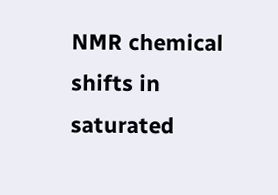NMR chemical shifts in saturated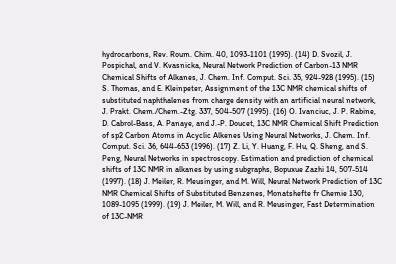hydrocarbons, Rev. Roum. Chim. 40, 1093-1101 (1995). (14) D. Svozil, J. Pospichal, and V. Kvasnicka, Neural Network Prediction of Carbon-13 NMR Chemical Shifts of Alkanes, J. Chem. Inf. Comput. Sci. 35, 924-928 (1995). (15) S. Thomas, and E. Kleinpeter, Assignment of the 13C NMR chemical shifts of substituted naphthalenes from charge density with an artificial neural network, J. Prakt. Chem./Chem.-Ztg. 337, 504-507 (1995). (16) O. Ivanciuc, J. P. Rabine, D. Cabrol-Bass, A. Panaye, and J.-P. Doucet, 13C NMR Chemical Shift Prediction of sp2 Carbon Atoms in Acyclic Alkenes Using Neural Networks, J. Chem. Inf. Comput. Sci. 36, 644-653 (1996). (17) Z. Li, Y. Huang, F. Hu, Q. Sheng, and S. Peng, Neural Networks in spectroscopy. Estimation and prediction of chemical shifts of 13C NMR in alkanes by using subgraphs, Bopuxue Zazhi 14, 507-514 (1997). (18) J. Meiler, R. Meusinger, and M. Will, Neural Network Prediction of 13C NMR Chemical Shifts of Substituted Benzenes, Monatshefte fr Chemie 130, 1089-1095 (1999). (19) J. Meiler, M. Will, and R. Meusinger, Fast Determination of 13C-NMR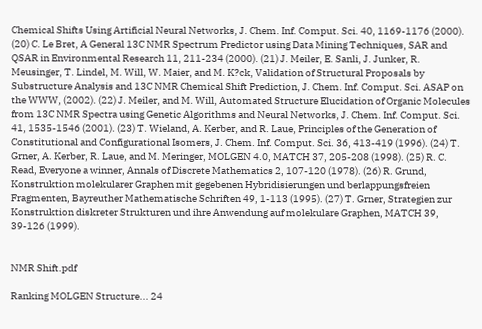Chemical Shifts Using Artificial Neural Networks, J. Chem. Inf. Comput. Sci. 40, 1169-1176 (2000). (20) C. Le Bret, A General 13C NMR Spectrum Predictor using Data Mining Techniques, SAR and QSAR in Environmental Research 11, 211-234 (2000). (21) J. Meiler, E. Sanli, J. Junker, R. Meusinger, T. Lindel, M. Will, W. Maier, and M. K?ck, Validation of Structural Proposals by Substructure Analysis and 13C NMR Chemical Shift Prediction, J. Chem. Inf. Comput. Sci. ASAP on the WWW, (2002). (22) J. Meiler, and M. Will, Automated Structure Elucidation of Organic Molecules from 13C NMR Spectra using Genetic Algorithms and Neural Networks, J. Chem. Inf. Comput. Sci. 41, 1535-1546 (2001). (23) T. Wieland, A. Kerber, and R. Laue, Principles of the Generation of Constitutional and Configurational Isomers, J. Chem. Inf. Comput. Sci. 36, 413-419 (1996). (24) T. Grner, A. Kerber, R. Laue, and M. Meringer, MOLGEN 4.0, MATCH 37, 205-208 (1998). (25) R. C. Read, Everyone a winner, Annals of Discrete Mathematics 2, 107-120 (1978). (26) R. Grund, Konstruktion molekularer Graphen mit gegebenen Hybridisierungen und berlappungsfreien Fragmenten, Bayreuther Mathematische Schriften 49, 1-113 (1995). (27) T. Grner, Strategien zur Konstruktion diskreter Strukturen und ihre Anwendung auf molekulare Graphen, MATCH 39, 39-126 (1999).


NMR Shift.pdf

Ranking MOLGEN Structure... 24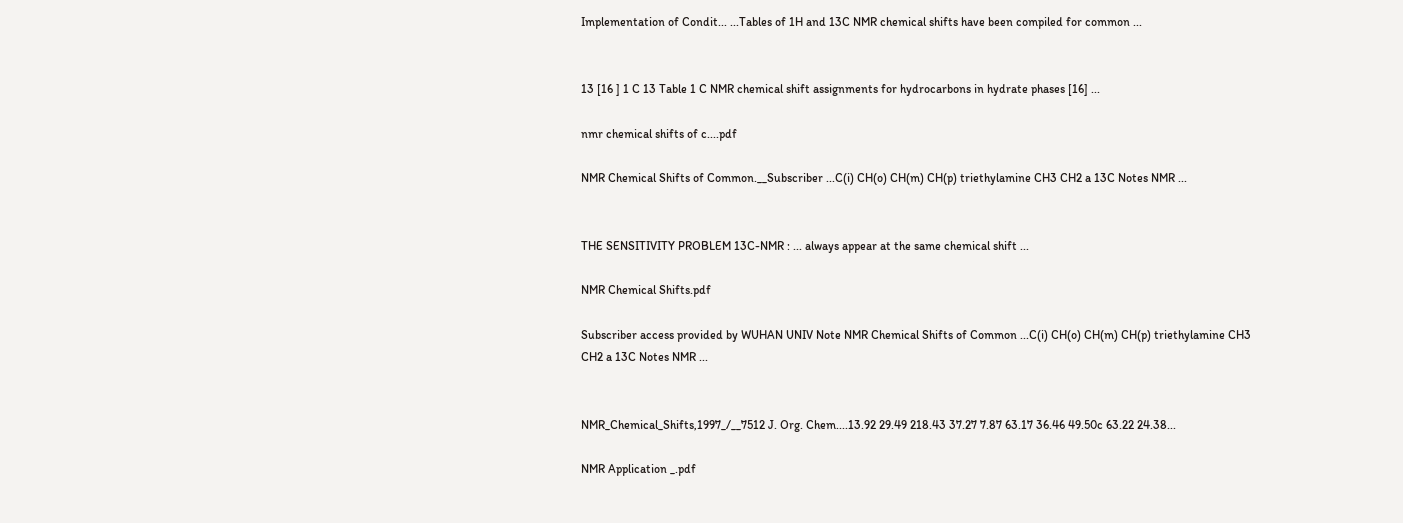Implementation of Condit... ...Tables of 1H and 13C NMR chemical shifts have been compiled for common ...


13 [16 ] 1 C 13 Table 1 C NMR chemical shift assignments for hydrocarbons in hydrate phases [16] ...

nmr chemical shifts of c....pdf

NMR Chemical Shifts of Common.__Subscriber ...C(i) CH(o) CH(m) CH(p) triethylamine CH3 CH2 a 13C Notes NMR ...


THE SENSITIVITY PROBLEM 13C-NMR : ... always appear at the same chemical shift ...

NMR Chemical Shifts.pdf

Subscriber access provided by WUHAN UNIV Note NMR Chemical Shifts of Common ...C(i) CH(o) CH(m) CH(p) triethylamine CH3 CH2 a 13C Notes NMR ...


NMR_Chemical_Shifts,1997_/__7512 J. Org. Chem....13.92 29.49 218.43 37.27 7.87 63.17 36.46 49.50c 63.22 24.38...

NMR Application _.pdf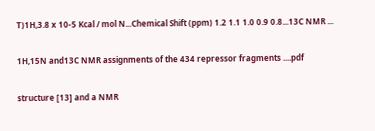T)1H,3.8 x 10-5 Kcal / mol N...Chemical Shift (ppm) 1.2 1.1 1.0 0.9 0.8...13C NMR ...

1H,15N and13C NMR assignments of the 434 repressor fragments ....pdf

structure [13] and a NMR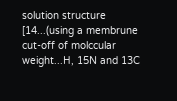solution structure [14...(using a membrune cut-off of molccular weight...H, 15N and 13C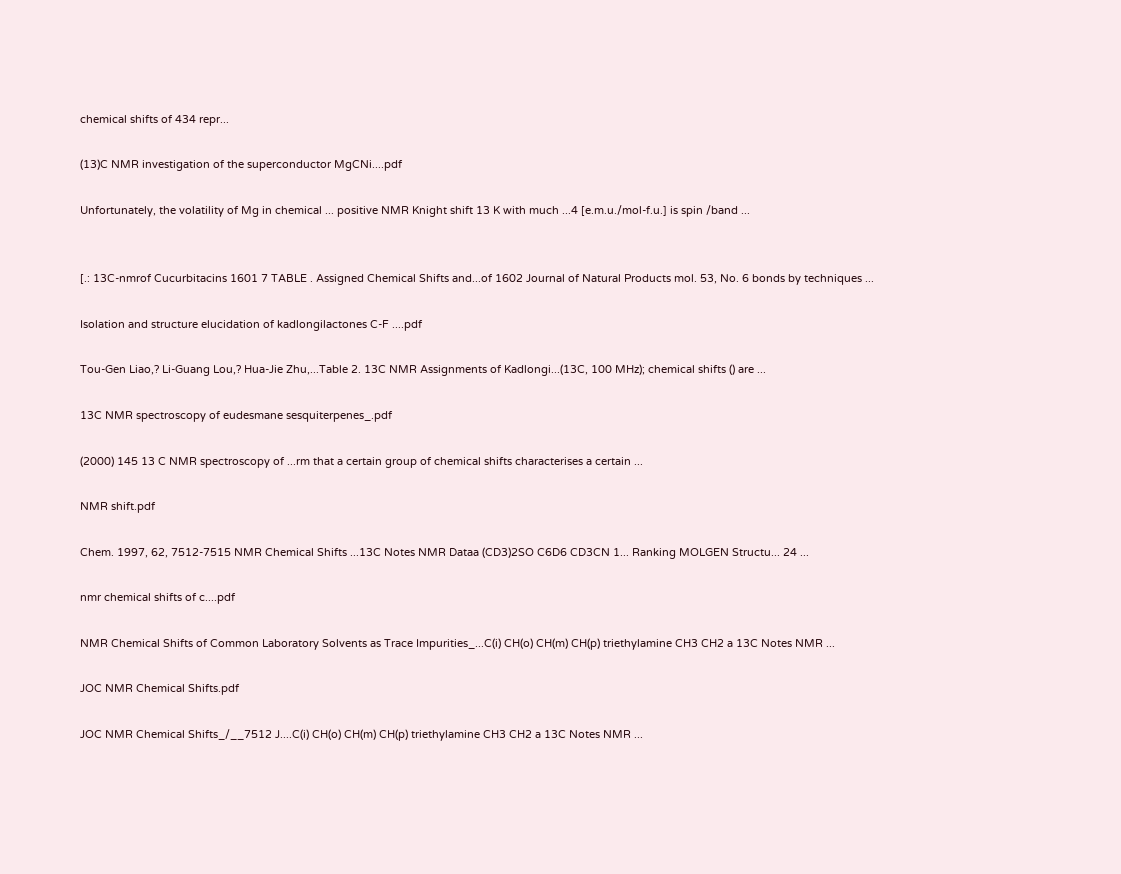chemical shifts of 434 repr...

(13)C NMR investigation of the superconductor MgCNi....pdf

Unfortunately, the volatility of Mg in chemical ... positive NMR Knight shift 13 K with much ...4 [e.m.u./mol-f.u.] is spin /band ...


[.: 13C-nmrof Cucurbitacins 1601 7 TABLE . Assigned Chemical Shifts and...of 1602 Journal of Natural Products mol. 53, No. 6 bonds by techniques ...

Isolation and structure elucidation of kadlongilactones C-F ....pdf

Tou-Gen Liao,? Li-Guang Lou,? Hua-Jie Zhu,...Table 2. 13C NMR Assignments of Kadlongi...(13C, 100 MHz); chemical shifts () are ...

13C NMR spectroscopy of eudesmane sesquiterpenes_.pdf

(2000) 145 13 C NMR spectroscopy of ...rm that a certain group of chemical shifts characterises a certain ...

NMR shift.pdf

Chem. 1997, 62, 7512-7515 NMR Chemical Shifts ...13C Notes NMR Dataa (CD3)2SO C6D6 CD3CN 1... Ranking MOLGEN Structu... 24 ...

nmr chemical shifts of c....pdf

NMR Chemical Shifts of Common Laboratory Solvents as Trace Impurities_...C(i) CH(o) CH(m) CH(p) triethylamine CH3 CH2 a 13C Notes NMR ...

JOC NMR Chemical Shifts.pdf

JOC NMR Chemical Shifts_/__7512 J....C(i) CH(o) CH(m) CH(p) triethylamine CH3 CH2 a 13C Notes NMR ...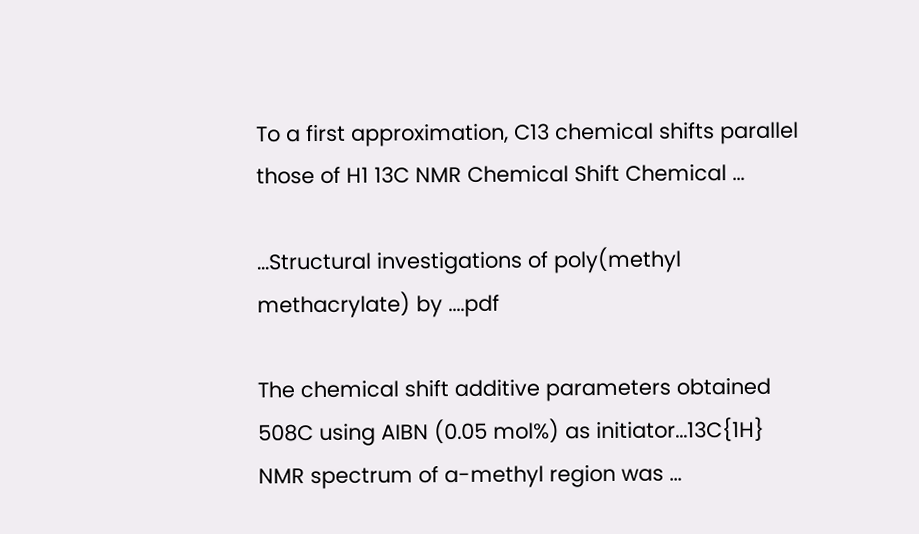To a first approximation, C13 chemical shifts parallel those of H1 13C NMR Chemical Shift Chemical ...

...Structural investigations of poly(methyl methacrylate) by ....pdf

The chemical shift additive parameters obtained 508C using AIBN (0.05 mol%) as initiator...13C{1H} NMR spectrum of a-methyl region was ...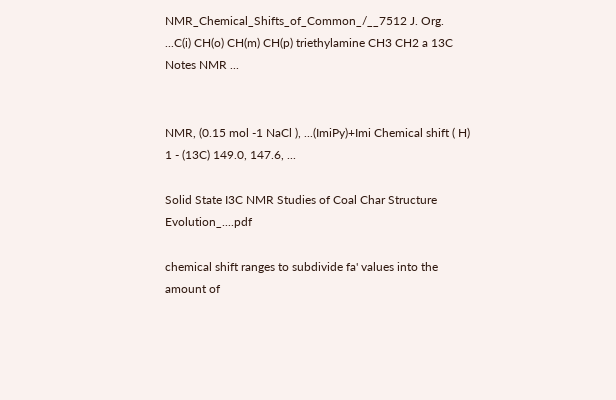NMR_Chemical_Shifts_of_Common_/__7512 J. Org. ...C(i) CH(o) CH(m) CH(p) triethylamine CH3 CH2 a 13C Notes NMR ...


NMR, (0.15 mol -1 NaCl ), ...(ImiPy)+Imi Chemical shift ( H) 1 - (13C) 149.0, 147.6, ...

Solid State I3C NMR Studies of Coal Char Structure Evolution_....pdf

chemical shift ranges to subdivide fa' values into the amount of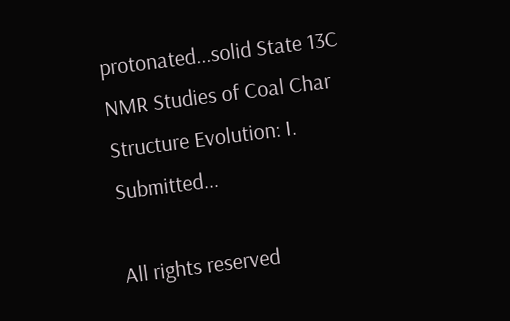protonated...solid State 13C NMR Studies of Coal Char Structure Evolution: I. Submitted...

All rights reserved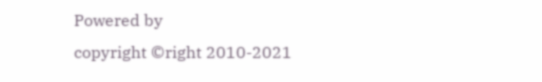Powered by
copyright ©right 2010-2021